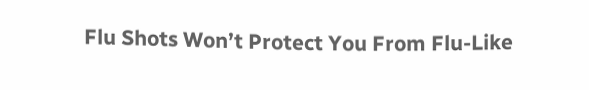Flu Shots Won’t Protect You From Flu-Like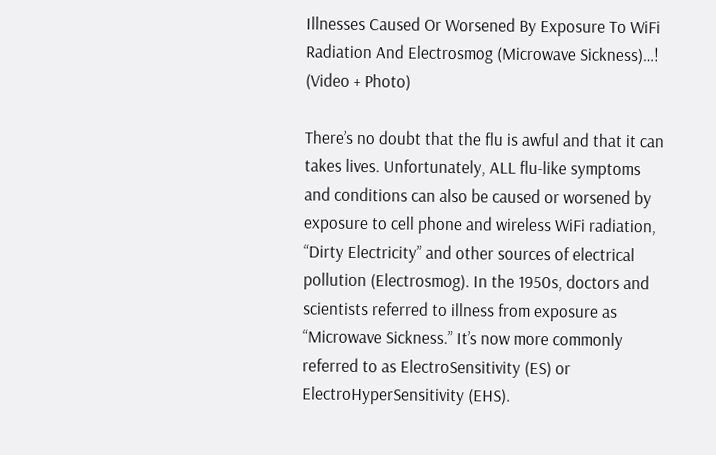Illnesses Caused Or Worsened By Exposure To WiFi Radiation And Electrosmog (Microwave Sickness)…! (Video + Photo)

There’s no doubt that the flu is awful and that it can takes lives. Unfortunately, ALL flu-like symptoms and conditions can also be caused or worsened by exposure to cell phone and wireless WiFi radiation, “Dirty Electricity” and other sources of electrical pollution (Electrosmog). In the 1950s, doctors and scientists referred to illness from exposure as “Microwave Sickness.” It’s now more commonly referred to as ElectroSensitivity (ES) or ElectroHyperSensitivity (EHS).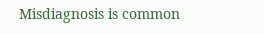Misdiagnosis is common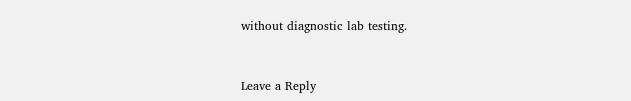without diagnostic lab testing.


Leave a Reply